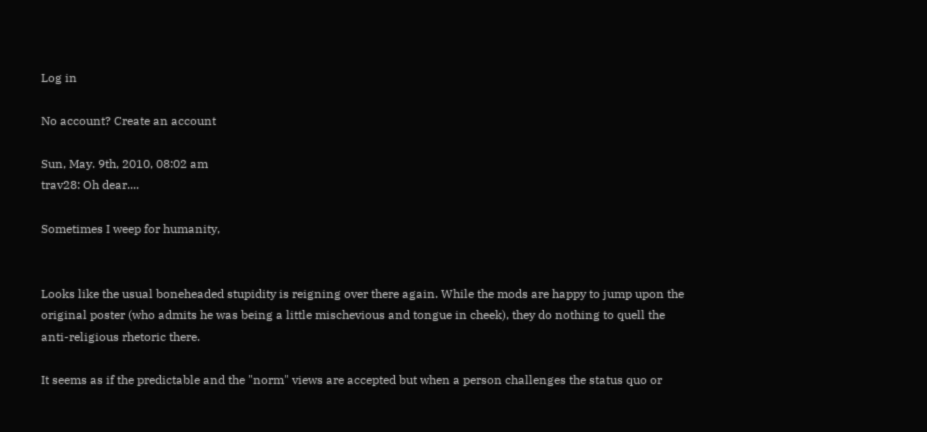Log in

No account? Create an account

Sun, May. 9th, 2010, 08:02 am
trav28: Oh dear....

Sometimes I weep for humanity,


Looks like the usual boneheaded stupidity is reigning over there again. While the mods are happy to jump upon the original poster (who admits he was being a little mischevious and tongue in cheek), they do nothing to quell the anti-religious rhetoric there.

It seems as if the predictable and the "norm" views are accepted but when a person challenges the status quo or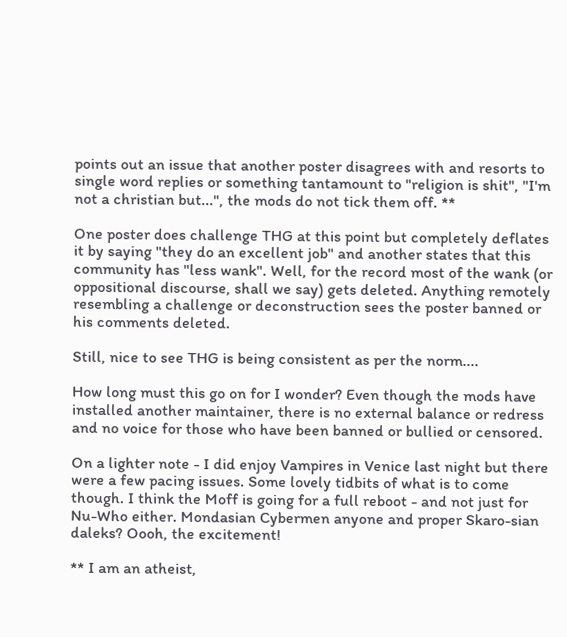points out an issue that another poster disagrees with and resorts to single word replies or something tantamount to "religion is shit", "I'm not a christian but...", the mods do not tick them off. **

One poster does challenge THG at this point but completely deflates it by saying "they do an excellent job" and another states that this community has "less wank". Well, for the record most of the wank (or oppositional discourse, shall we say) gets deleted. Anything remotely resembling a challenge or deconstruction sees the poster banned or his comments deleted.

Still, nice to see THG is being consistent as per the norm....

How long must this go on for I wonder? Even though the mods have installed another maintainer, there is no external balance or redress and no voice for those who have been banned or bullied or censored.

On a lighter note - I did enjoy Vampires in Venice last night but there were a few pacing issues. Some lovely tidbits of what is to come though. I think the Moff is going for a full reboot - and not just for Nu-Who either. Mondasian Cybermen anyone and proper Skaro-sian daleks? Oooh, the excitement!

** I am an atheist,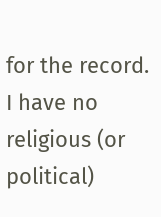for the record. I have no religious (or political)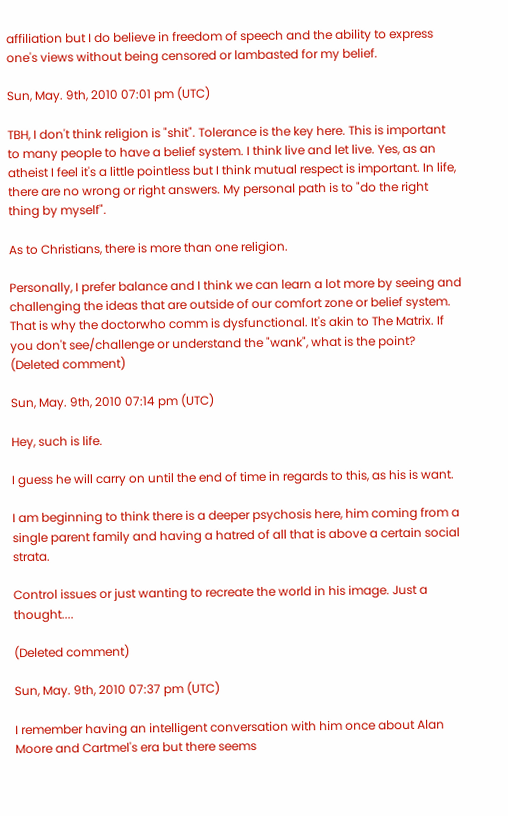affiliation but I do believe in freedom of speech and the ability to express one's views without being censored or lambasted for my belief.

Sun, May. 9th, 2010 07:01 pm (UTC)

TBH, I don't think religion is "shit". Tolerance is the key here. This is important to many people to have a belief system. I think live and let live. Yes, as an atheist I feel it's a little pointless but I think mutual respect is important. In life, there are no wrong or right answers. My personal path is to "do the right thing by myself".

As to Christians, there is more than one religion.

Personally, I prefer balance and I think we can learn a lot more by seeing and challenging the ideas that are outside of our comfort zone or belief system. That is why the doctorwho comm is dysfunctional. It's akin to The Matrix. If you don't see/challenge or understand the "wank", what is the point?
(Deleted comment)

Sun, May. 9th, 2010 07:14 pm (UTC)

Hey, such is life.

I guess he will carry on until the end of time in regards to this, as his is want.

I am beginning to think there is a deeper psychosis here, him coming from a single parent family and having a hatred of all that is above a certain social strata.

Control issues or just wanting to recreate the world in his image. Just a thought....

(Deleted comment)

Sun, May. 9th, 2010 07:37 pm (UTC)

I remember having an intelligent conversation with him once about Alan Moore and Cartmel's era but there seems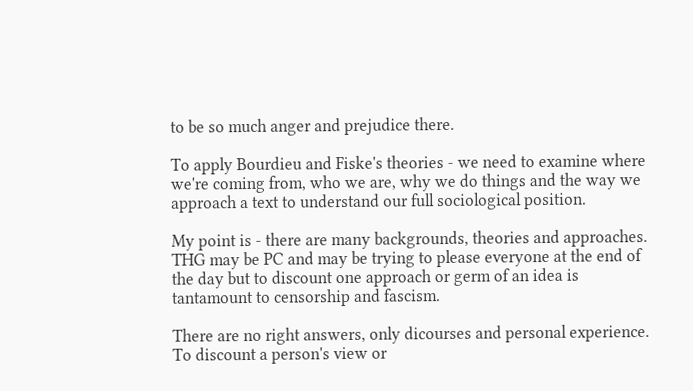to be so much anger and prejudice there.

To apply Bourdieu and Fiske's theories - we need to examine where we're coming from, who we are, why we do things and the way we approach a text to understand our full sociological position.

My point is - there are many backgrounds, theories and approaches. THG may be PC and may be trying to please everyone at the end of the day but to discount one approach or germ of an idea is tantamount to censorship and fascism.

There are no right answers, only dicourses and personal experience. To discount a person's view or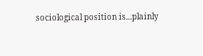sociological position is...plainly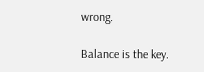wrong.

Balance is the key.